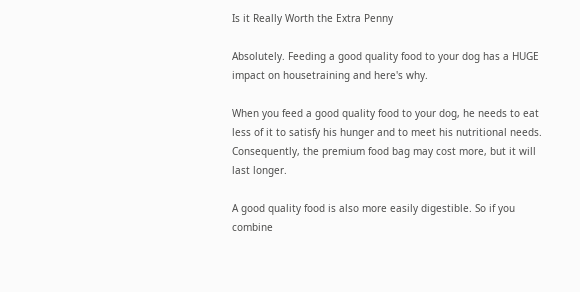Is it Really Worth the Extra Penny

Absolutely. Feeding a good quality food to your dog has a HUGE impact on housetraining and here's why.

When you feed a good quality food to your dog, he needs to eat less of it to satisfy his hunger and to meet his nutritional needs. Consequently, the premium food bag may cost more, but it will last longer.

A good quality food is also more easily digestible. So if you combine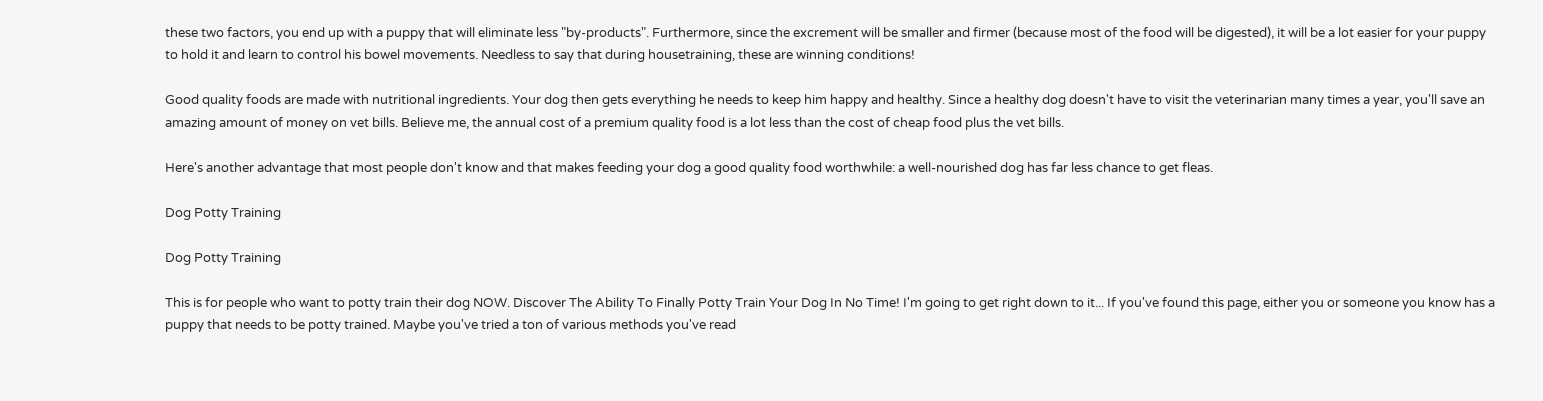these two factors, you end up with a puppy that will eliminate less "by-products". Furthermore, since the excrement will be smaller and firmer (because most of the food will be digested), it will be a lot easier for your puppy to hold it and learn to control his bowel movements. Needless to say that during housetraining, these are winning conditions!

Good quality foods are made with nutritional ingredients. Your dog then gets everything he needs to keep him happy and healthy. Since a healthy dog doesn't have to visit the veterinarian many times a year, you'll save an amazing amount of money on vet bills. Believe me, the annual cost of a premium quality food is a lot less than the cost of cheap food plus the vet bills.

Here's another advantage that most people don't know and that makes feeding your dog a good quality food worthwhile: a well-nourished dog has far less chance to get fleas.

Dog Potty Training

Dog Potty Training

This is for people who want to potty train their dog NOW. Discover The Ability To Finally Potty Train Your Dog In No Time! I'm going to get right down to it... If you've found this page, either you or someone you know has a puppy that needs to be potty trained. Maybe you've tried a ton of various methods you've read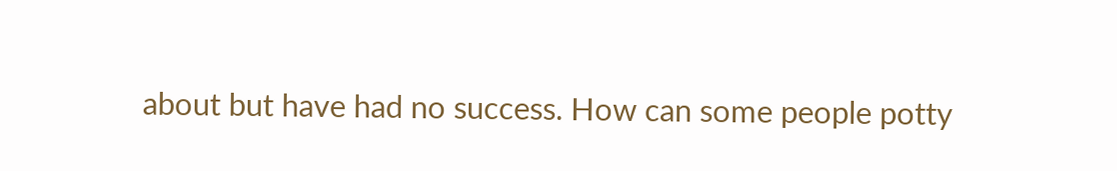about but have had no success. How can some people potty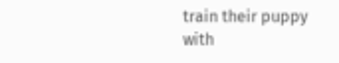train their puppy with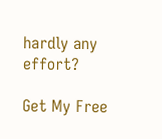hardly any effort?

Get My Free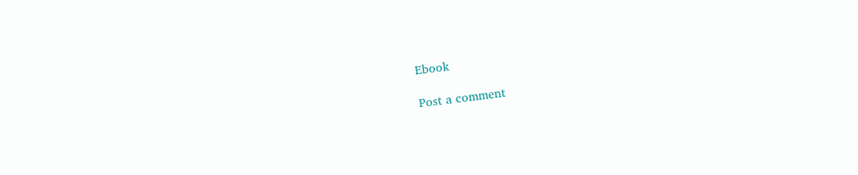Ebook

Post a comment